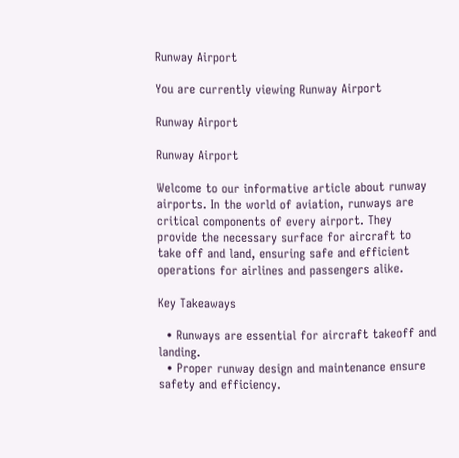Runway Airport

You are currently viewing Runway Airport

Runway Airport

Runway Airport

Welcome to our informative article about runway airports. In the world of aviation, runways are critical components of every airport. They provide the necessary surface for aircraft to take off and land, ensuring safe and efficient operations for airlines and passengers alike.

Key Takeaways

  • Runways are essential for aircraft takeoff and landing.
  • Proper runway design and maintenance ensure safety and efficiency.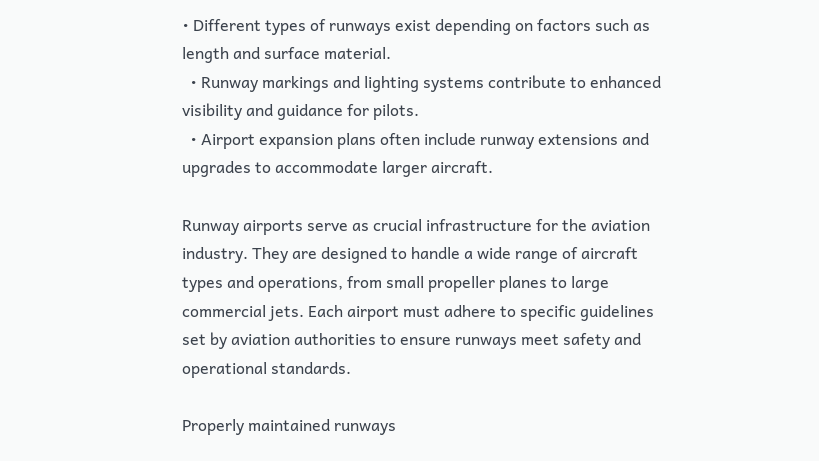• Different types of runways exist depending on factors such as length and surface material.
  • Runway markings and lighting systems contribute to enhanced visibility and guidance for pilots.
  • Airport expansion plans often include runway extensions and upgrades to accommodate larger aircraft.

Runway airports serve as crucial infrastructure for the aviation industry. They are designed to handle a wide range of aircraft types and operations, from small propeller planes to large commercial jets. Each airport must adhere to specific guidelines set by aviation authorities to ensure runways meet safety and operational standards.

Properly maintained runways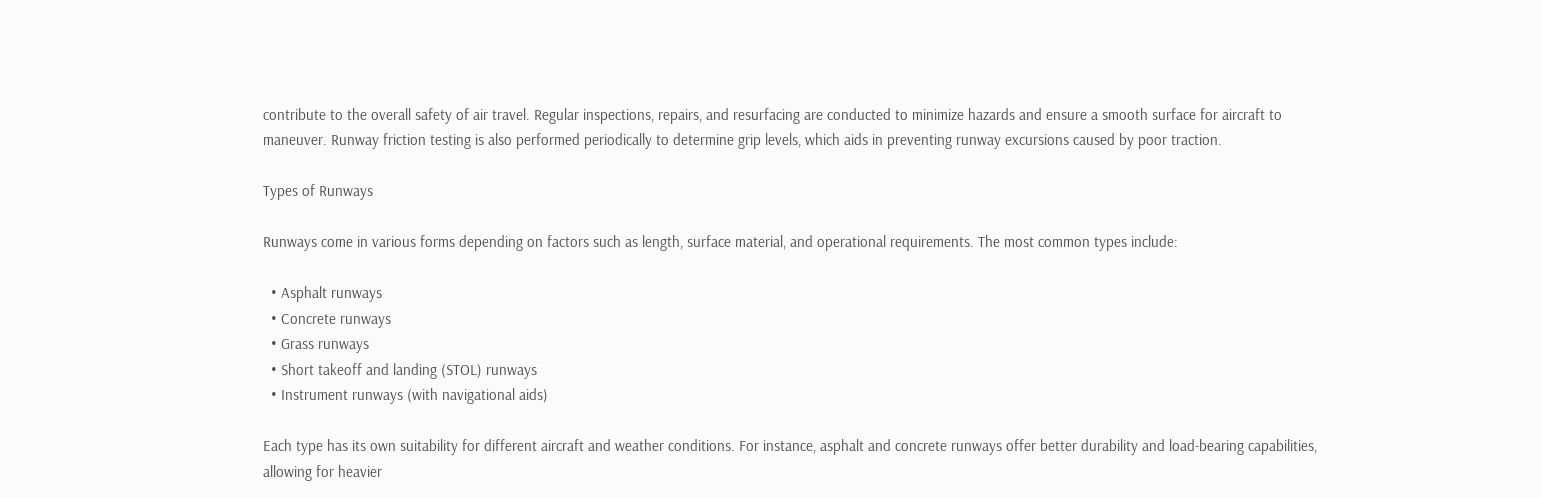contribute to the overall safety of air travel. Regular inspections, repairs, and resurfacing are conducted to minimize hazards and ensure a smooth surface for aircraft to maneuver. Runway friction testing is also performed periodically to determine grip levels, which aids in preventing runway excursions caused by poor traction.

Types of Runways

Runways come in various forms depending on factors such as length, surface material, and operational requirements. The most common types include:

  • Asphalt runways
  • Concrete runways
  • Grass runways
  • Short takeoff and landing (STOL) runways
  • Instrument runways (with navigational aids)

Each type has its own suitability for different aircraft and weather conditions. For instance, asphalt and concrete runways offer better durability and load-bearing capabilities, allowing for heavier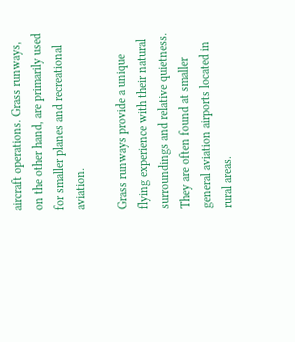aircraft operations. Grass runways, on the other hand, are primarily used for smaller planes and recreational aviation.

Grass runways provide a unique flying experience with their natural surroundings and relative quietness. They are often found at smaller general aviation airports located in rural areas.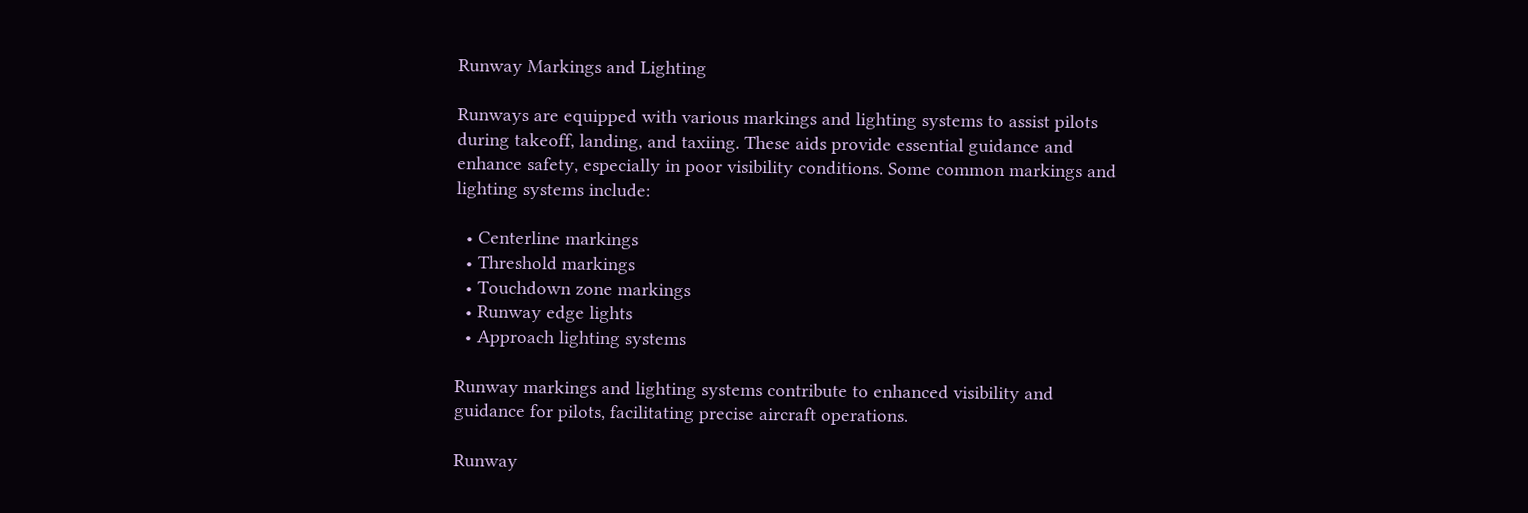Runway Markings and Lighting

Runways are equipped with various markings and lighting systems to assist pilots during takeoff, landing, and taxiing. These aids provide essential guidance and enhance safety, especially in poor visibility conditions. Some common markings and lighting systems include:

  • Centerline markings
  • Threshold markings
  • Touchdown zone markings
  • Runway edge lights
  • Approach lighting systems

Runway markings and lighting systems contribute to enhanced visibility and guidance for pilots, facilitating precise aircraft operations.

Runway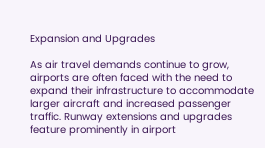Expansion and Upgrades

As air travel demands continue to grow, airports are often faced with the need to expand their infrastructure to accommodate larger aircraft and increased passenger traffic. Runway extensions and upgrades feature prominently in airport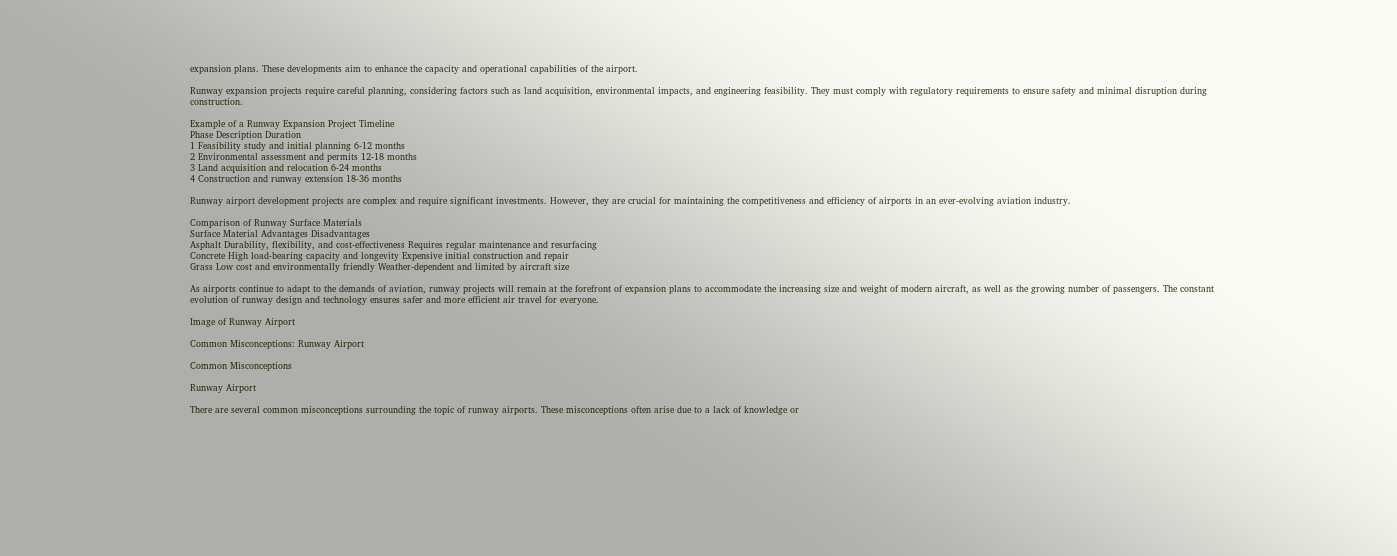expansion plans. These developments aim to enhance the capacity and operational capabilities of the airport.

Runway expansion projects require careful planning, considering factors such as land acquisition, environmental impacts, and engineering feasibility. They must comply with regulatory requirements to ensure safety and minimal disruption during construction.

Example of a Runway Expansion Project Timeline
Phase Description Duration
1 Feasibility study and initial planning 6-12 months
2 Environmental assessment and permits 12-18 months
3 Land acquisition and relocation 6-24 months
4 Construction and runway extension 18-36 months

Runway airport development projects are complex and require significant investments. However, they are crucial for maintaining the competitiveness and efficiency of airports in an ever-evolving aviation industry.

Comparison of Runway Surface Materials
Surface Material Advantages Disadvantages
Asphalt Durability, flexibility, and cost-effectiveness Requires regular maintenance and resurfacing
Concrete High load-bearing capacity and longevity Expensive initial construction and repair
Grass Low cost and environmentally friendly Weather-dependent and limited by aircraft size

As airports continue to adapt to the demands of aviation, runway projects will remain at the forefront of expansion plans to accommodate the increasing size and weight of modern aircraft, as well as the growing number of passengers. The constant evolution of runway design and technology ensures safer and more efficient air travel for everyone.

Image of Runway Airport

Common Misconceptions: Runway Airport

Common Misconceptions

Runway Airport

There are several common misconceptions surrounding the topic of runway airports. These misconceptions often arise due to a lack of knowledge or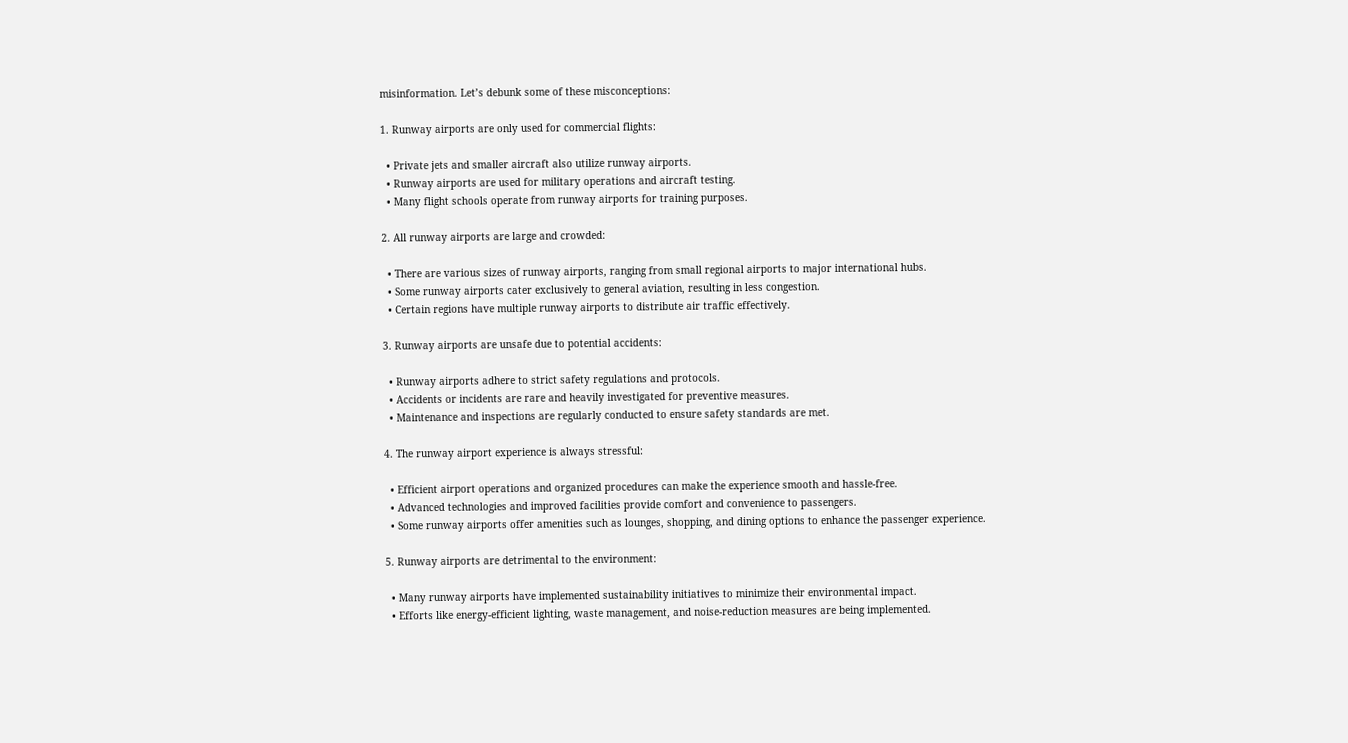misinformation. Let’s debunk some of these misconceptions:

1. Runway airports are only used for commercial flights:

  • Private jets and smaller aircraft also utilize runway airports.
  • Runway airports are used for military operations and aircraft testing.
  • Many flight schools operate from runway airports for training purposes.

2. All runway airports are large and crowded:

  • There are various sizes of runway airports, ranging from small regional airports to major international hubs.
  • Some runway airports cater exclusively to general aviation, resulting in less congestion.
  • Certain regions have multiple runway airports to distribute air traffic effectively.

3. Runway airports are unsafe due to potential accidents:

  • Runway airports adhere to strict safety regulations and protocols.
  • Accidents or incidents are rare and heavily investigated for preventive measures.
  • Maintenance and inspections are regularly conducted to ensure safety standards are met.

4. The runway airport experience is always stressful:

  • Efficient airport operations and organized procedures can make the experience smooth and hassle-free.
  • Advanced technologies and improved facilities provide comfort and convenience to passengers.
  • Some runway airports offer amenities such as lounges, shopping, and dining options to enhance the passenger experience.

5. Runway airports are detrimental to the environment:

  • Many runway airports have implemented sustainability initiatives to minimize their environmental impact.
  • Efforts like energy-efficient lighting, waste management, and noise-reduction measures are being implemented.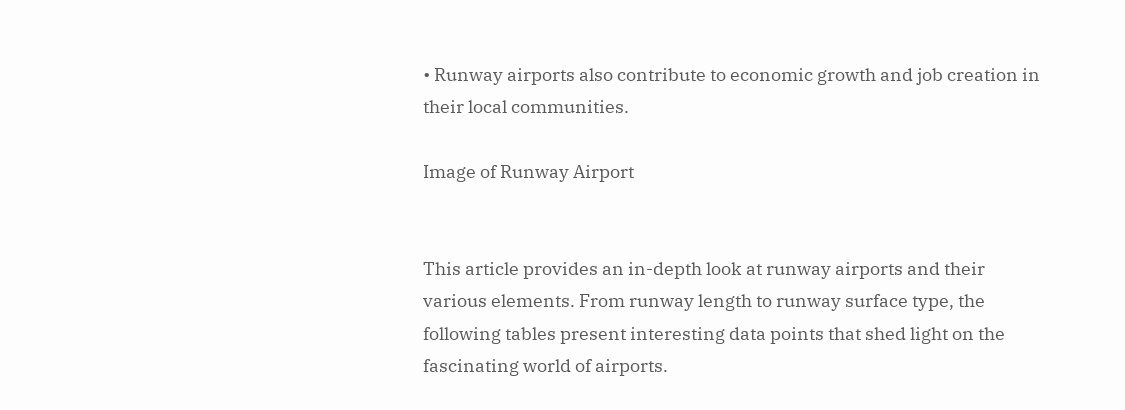• Runway airports also contribute to economic growth and job creation in their local communities.

Image of Runway Airport


This article provides an in-depth look at runway airports and their various elements. From runway length to runway surface type, the following tables present interesting data points that shed light on the fascinating world of airports.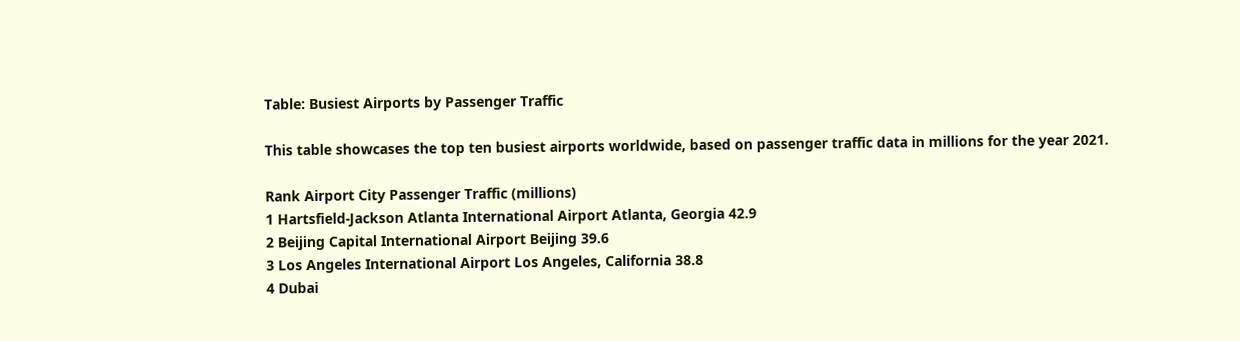Table: Busiest Airports by Passenger Traffic

This table showcases the top ten busiest airports worldwide, based on passenger traffic data in millions for the year 2021.

Rank Airport City Passenger Traffic (millions)
1 Hartsfield-Jackson Atlanta International Airport Atlanta, Georgia 42.9
2 Beijing Capital International Airport Beijing 39.6
3 Los Angeles International Airport Los Angeles, California 38.8
4 Dubai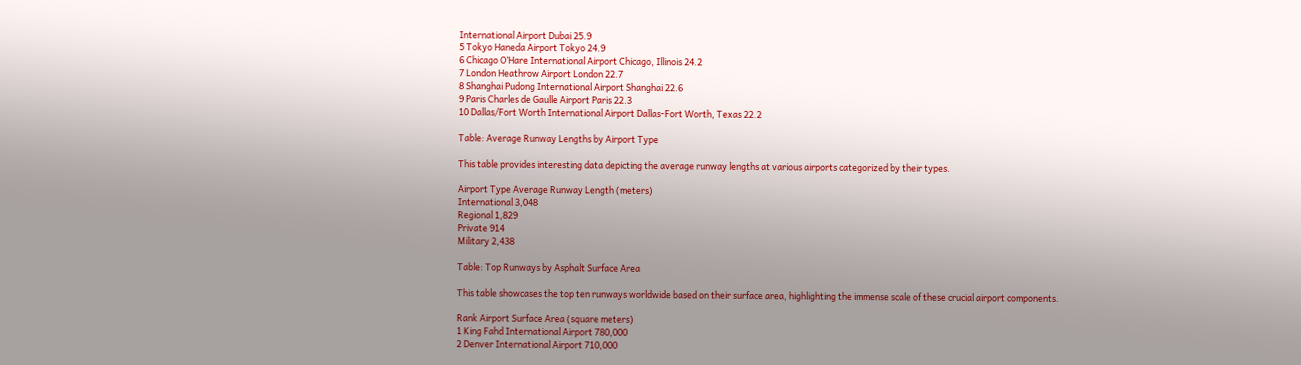International Airport Dubai 25.9
5 Tokyo Haneda Airport Tokyo 24.9
6 Chicago O’Hare International Airport Chicago, Illinois 24.2
7 London Heathrow Airport London 22.7
8 Shanghai Pudong International Airport Shanghai 22.6
9 Paris Charles de Gaulle Airport Paris 22.3
10 Dallas/Fort Worth International Airport Dallas-Fort Worth, Texas 22.2

Table: Average Runway Lengths by Airport Type

This table provides interesting data depicting the average runway lengths at various airports categorized by their types.

Airport Type Average Runway Length (meters)
International 3,048
Regional 1,829
Private 914
Military 2,438

Table: Top Runways by Asphalt Surface Area

This table showcases the top ten runways worldwide based on their surface area, highlighting the immense scale of these crucial airport components.

Rank Airport Surface Area (square meters)
1 King Fahd International Airport 780,000
2 Denver International Airport 710,000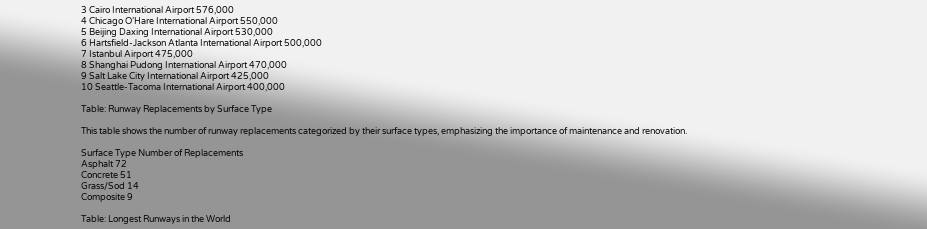3 Cairo International Airport 576,000
4 Chicago O’Hare International Airport 550,000
5 Beijing Daxing International Airport 530,000
6 Hartsfield-Jackson Atlanta International Airport 500,000
7 Istanbul Airport 475,000
8 Shanghai Pudong International Airport 470,000
9 Salt Lake City International Airport 425,000
10 Seattle-Tacoma International Airport 400,000

Table: Runway Replacements by Surface Type

This table shows the number of runway replacements categorized by their surface types, emphasizing the importance of maintenance and renovation.

Surface Type Number of Replacements
Asphalt 72
Concrete 51
Grass/Sod 14
Composite 9

Table: Longest Runways in the World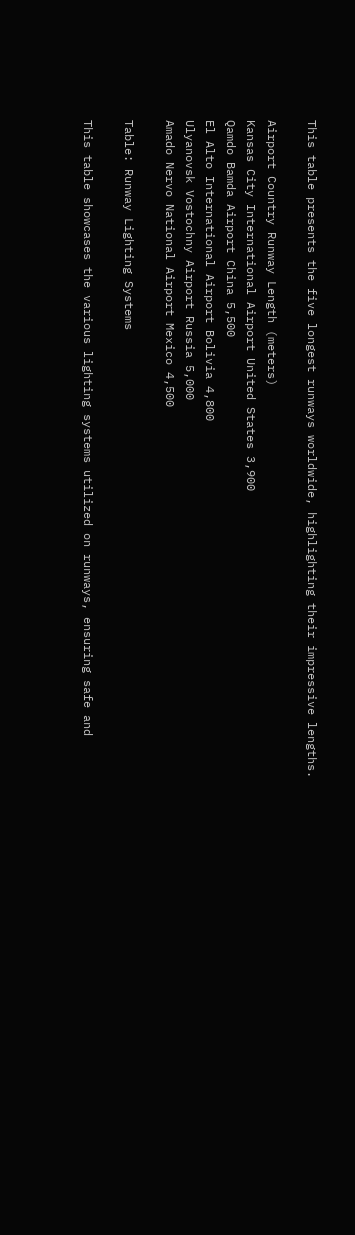This table presents the five longest runways worldwide, highlighting their impressive lengths.

Airport Country Runway Length (meters)
Kansas City International Airport United States 3,900
Qamdo Bamda Airport China 5,500
El Alto International Airport Bolivia 4,800
Ulyanovsk Vostochny Airport Russia 5,000
Amado Nervo National Airport Mexico 4,500

Table: Runway Lighting Systems

This table showcases the various lighting systems utilized on runways, ensuring safe and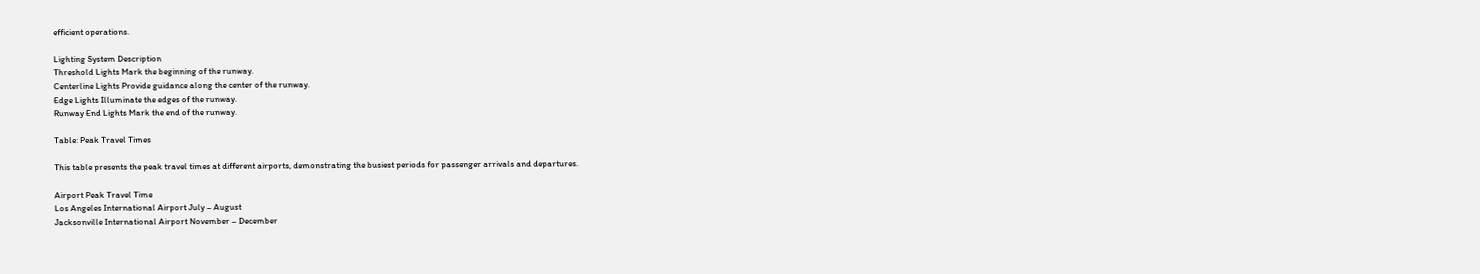efficient operations.

Lighting System Description
Threshold Lights Mark the beginning of the runway.
Centerline Lights Provide guidance along the center of the runway.
Edge Lights Illuminate the edges of the runway.
Runway End Lights Mark the end of the runway.

Table: Peak Travel Times

This table presents the peak travel times at different airports, demonstrating the busiest periods for passenger arrivals and departures.

Airport Peak Travel Time
Los Angeles International Airport July – August
Jacksonville International Airport November – December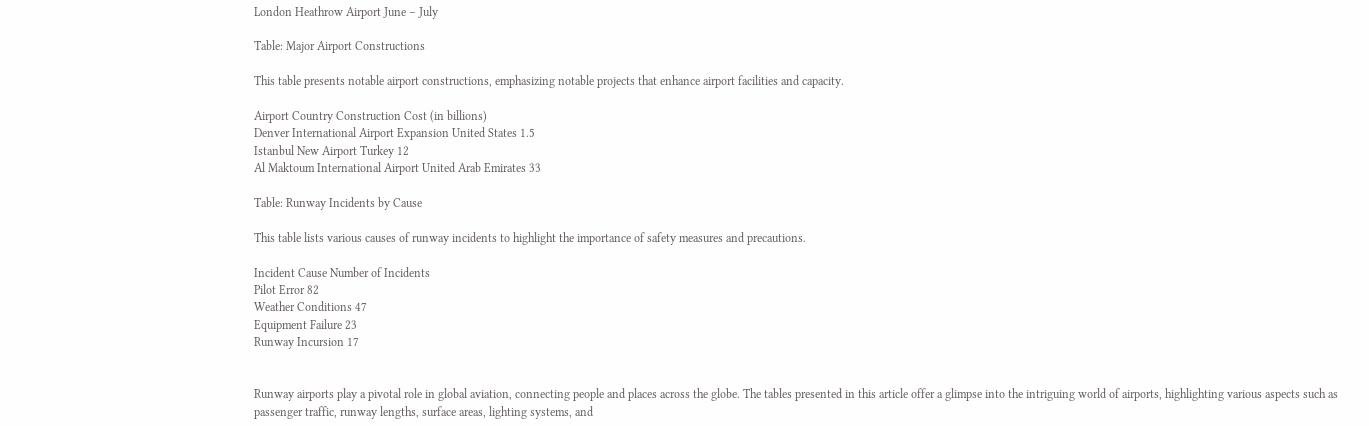London Heathrow Airport June – July

Table: Major Airport Constructions

This table presents notable airport constructions, emphasizing notable projects that enhance airport facilities and capacity.

Airport Country Construction Cost (in billions)
Denver International Airport Expansion United States 1.5
Istanbul New Airport Turkey 12
Al Maktoum International Airport United Arab Emirates 33

Table: Runway Incidents by Cause

This table lists various causes of runway incidents to highlight the importance of safety measures and precautions.

Incident Cause Number of Incidents
Pilot Error 82
Weather Conditions 47
Equipment Failure 23
Runway Incursion 17


Runway airports play a pivotal role in global aviation, connecting people and places across the globe. The tables presented in this article offer a glimpse into the intriguing world of airports, highlighting various aspects such as passenger traffic, runway lengths, surface areas, lighting systems, and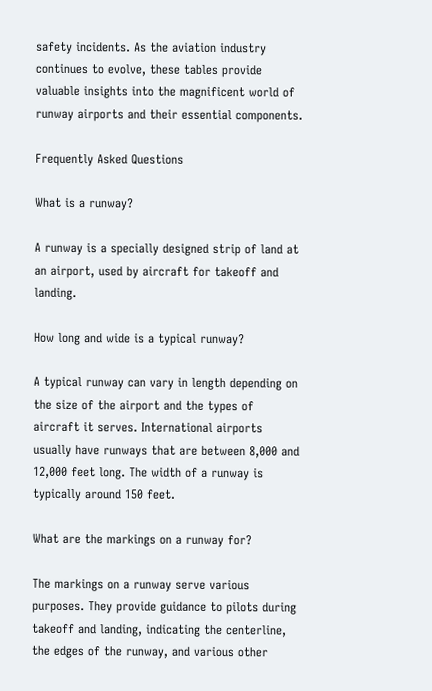safety incidents. As the aviation industry continues to evolve, these tables provide valuable insights into the magnificent world of runway airports and their essential components.

Frequently Asked Questions

What is a runway?

A runway is a specially designed strip of land at an airport, used by aircraft for takeoff and landing.

How long and wide is a typical runway?

A typical runway can vary in length depending on the size of the airport and the types of aircraft it serves. International airports usually have runways that are between 8,000 and 12,000 feet long. The width of a runway is typically around 150 feet.

What are the markings on a runway for?

The markings on a runway serve various purposes. They provide guidance to pilots during takeoff and landing, indicating the centerline, the edges of the runway, and various other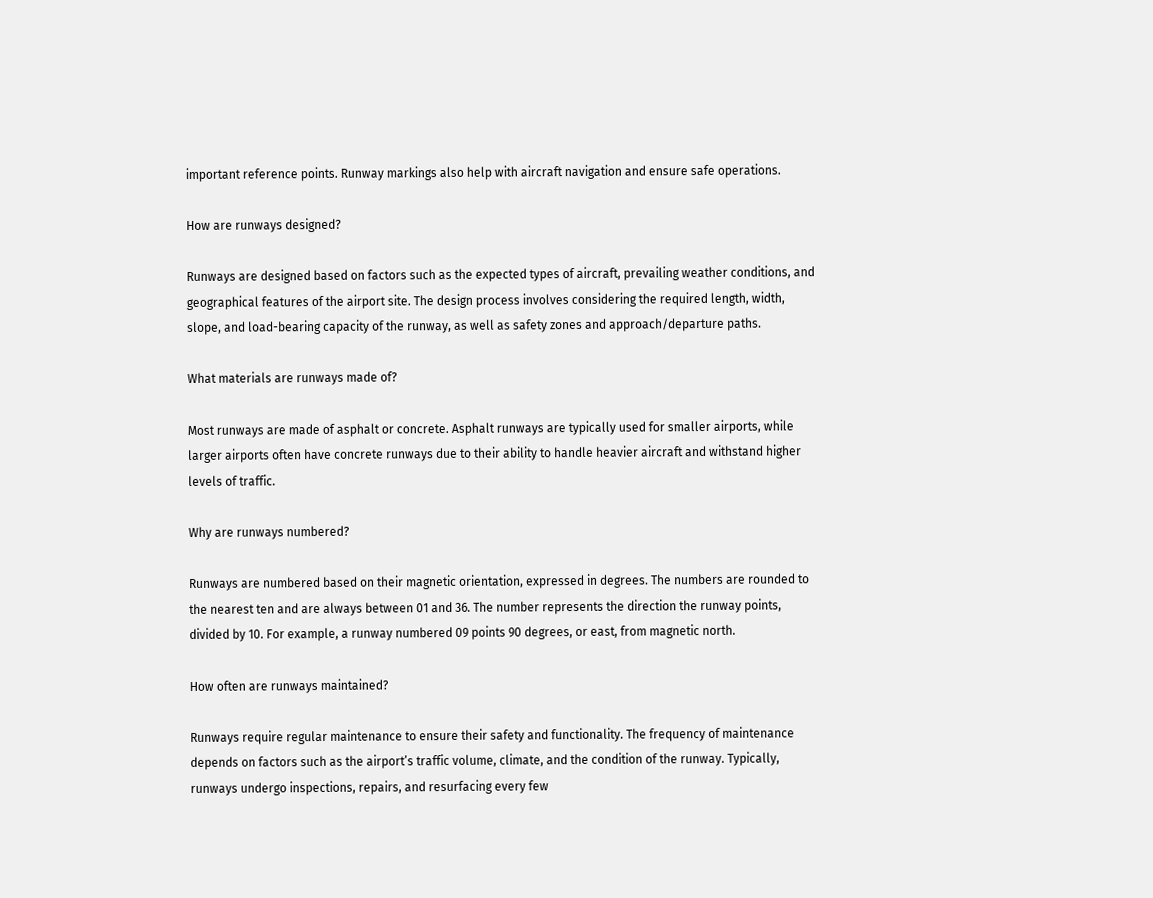important reference points. Runway markings also help with aircraft navigation and ensure safe operations.

How are runways designed?

Runways are designed based on factors such as the expected types of aircraft, prevailing weather conditions, and geographical features of the airport site. The design process involves considering the required length, width, slope, and load-bearing capacity of the runway, as well as safety zones and approach/departure paths.

What materials are runways made of?

Most runways are made of asphalt or concrete. Asphalt runways are typically used for smaller airports, while larger airports often have concrete runways due to their ability to handle heavier aircraft and withstand higher levels of traffic.

Why are runways numbered?

Runways are numbered based on their magnetic orientation, expressed in degrees. The numbers are rounded to the nearest ten and are always between 01 and 36. The number represents the direction the runway points, divided by 10. For example, a runway numbered 09 points 90 degrees, or east, from magnetic north.

How often are runways maintained?

Runways require regular maintenance to ensure their safety and functionality. The frequency of maintenance depends on factors such as the airport’s traffic volume, climate, and the condition of the runway. Typically, runways undergo inspections, repairs, and resurfacing every few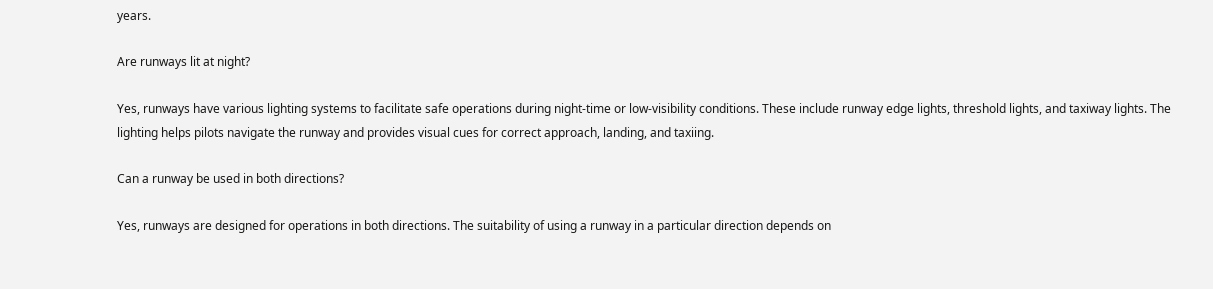years.

Are runways lit at night?

Yes, runways have various lighting systems to facilitate safe operations during night-time or low-visibility conditions. These include runway edge lights, threshold lights, and taxiway lights. The lighting helps pilots navigate the runway and provides visual cues for correct approach, landing, and taxiing.

Can a runway be used in both directions?

Yes, runways are designed for operations in both directions. The suitability of using a runway in a particular direction depends on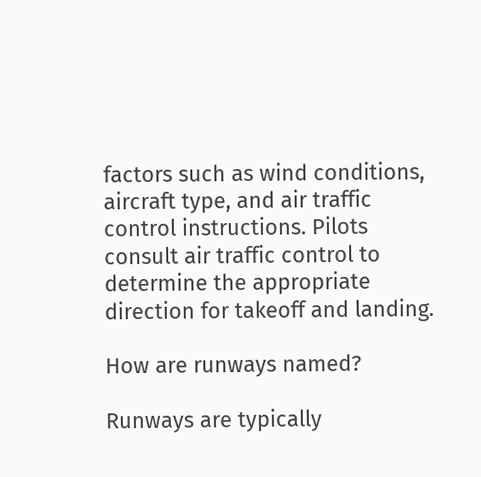factors such as wind conditions, aircraft type, and air traffic control instructions. Pilots consult air traffic control to determine the appropriate direction for takeoff and landing.

How are runways named?

Runways are typically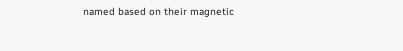named based on their magnetic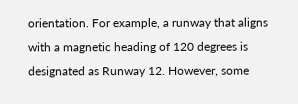orientation. For example, a runway that aligns with a magnetic heading of 120 degrees is designated as Runway 12. However, some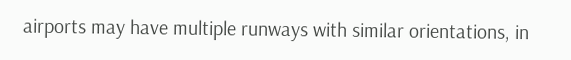airports may have multiple runways with similar orientations, in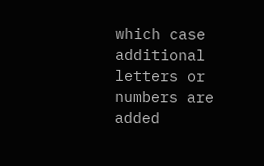which case additional letters or numbers are added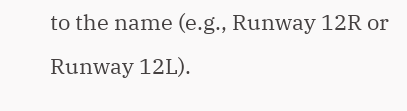to the name (e.g., Runway 12R or Runway 12L).